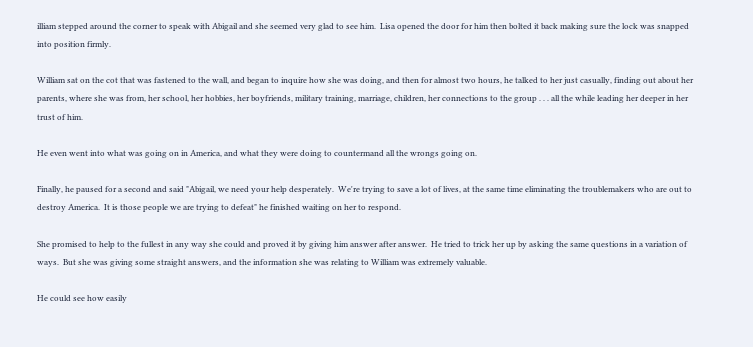illiam stepped around the corner to speak with Abigail and she seemed very glad to see him.  Lisa opened the door for him then bolted it back making sure the lock was snapped into position firmly.

William sat on the cot that was fastened to the wall, and began to inquire how she was doing, and then for almost two hours, he talked to her just casually, finding out about her parents, where she was from, her school, her hobbies, her boyfriends, military training, marriage, children, her connections to the group . . . all the while leading her deeper in her trust of him.

He even went into what was going on in America, and what they were doing to countermand all the wrongs going on.

Finally, he paused for a second and said "Abigail, we need your help desperately.  We're trying to save a lot of lives, at the same time eliminating the troublemakers who are out to destroy America.  It is those people we are trying to defeat" he finished waiting on her to respond.

She promised to help to the fullest in any way she could and proved it by giving him answer after answer.  He tried to trick her up by asking the same questions in a variation of ways.  But she was giving some straight answers, and the information she was relating to William was extremely valuable.

He could see how easily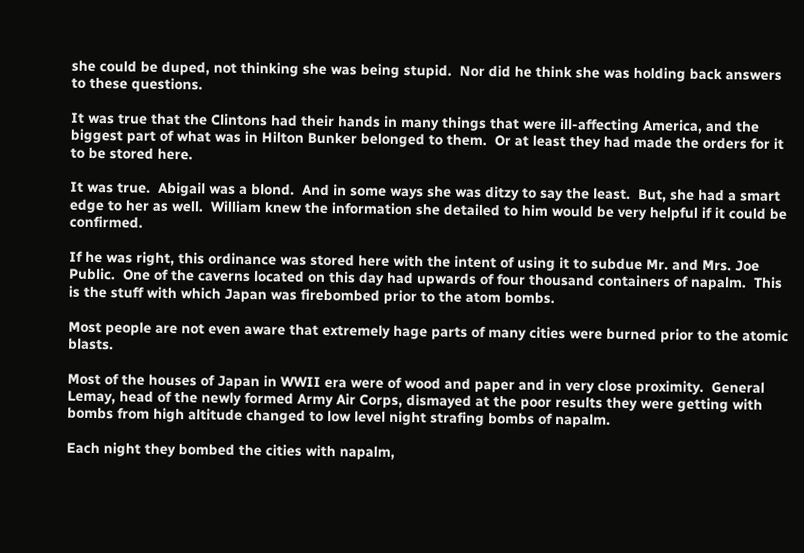she could be duped, not thinking she was being stupid.  Nor did he think she was holding back answers to these questions.

It was true that the Clintons had their hands in many things that were ill-affecting America, and the biggest part of what was in Hilton Bunker belonged to them.  Or at least they had made the orders for it to be stored here.

It was true.  Abigail was a blond.  And in some ways she was ditzy to say the least.  But, she had a smart edge to her as well.  William knew the information she detailed to him would be very helpful if it could be confirmed.

If he was right, this ordinance was stored here with the intent of using it to subdue Mr. and Mrs. Joe Public.  One of the caverns located on this day had upwards of four thousand containers of napalm.  This is the stuff with which Japan was firebombed prior to the atom bombs.

Most people are not even aware that extremely hage parts of many cities were burned prior to the atomic blasts.

Most of the houses of Japan in WWII era were of wood and paper and in very close proximity.  General Lemay, head of the newly formed Army Air Corps, dismayed at the poor results they were getting with bombs from high altitude changed to low level night strafing bombs of napalm.

Each night they bombed the cities with napalm,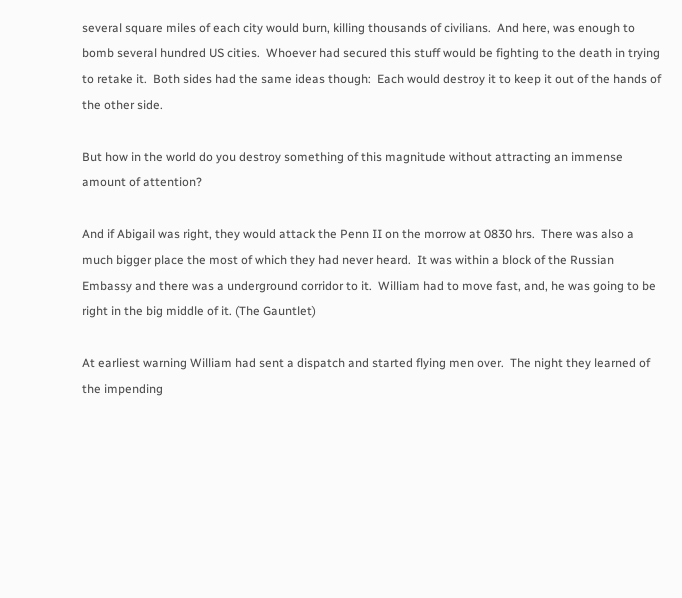several square miles of each city would burn, killing thousands of civilians.  And here, was enough to bomb several hundred US cities.  Whoever had secured this stuff would be fighting to the death in trying to retake it.  Both sides had the same ideas though:  Each would destroy it to keep it out of the hands of the other side.

But how in the world do you destroy something of this magnitude without attracting an immense amount of attention?

And if Abigail was right, they would attack the Penn II on the morrow at 0830 hrs.  There was also a much bigger place the most of which they had never heard.  It was within a block of the Russian Embassy and there was a underground corridor to it.  William had to move fast, and, he was going to be right in the big middle of it. (The Gauntlet)

At earliest warning William had sent a dispatch and started flying men over.  The night they learned of the impending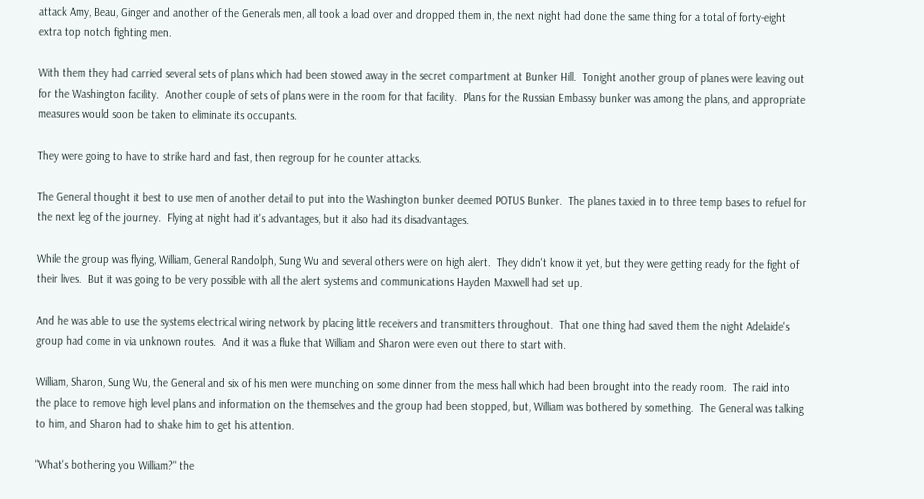attack Amy, Beau, Ginger and another of the Generals men, all took a load over and dropped them in, the next night had done the same thing for a total of forty-eight extra top notch fighting men.

With them they had carried several sets of plans which had been stowed away in the secret compartment at Bunker Hill.  Tonight another group of planes were leaving out for the Washington facility.  Another couple of sets of plans were in the room for that facility.  Plans for the Russian Embassy bunker was among the plans, and appropriate measures would soon be taken to eliminate its occupants.

They were going to have to strike hard and fast, then regroup for he counter attacks.

The General thought it best to use men of another detail to put into the Washington bunker deemed POTUS Bunker.  The planes taxied in to three temp bases to refuel for the next leg of the journey.  Flying at night had it's advantages, but it also had its disadvantages.

While the group was flying, William, General Randolph, Sung Wu and several others were on high alert.  They didn't know it yet, but they were getting ready for the fight of their lives.  But it was going to be very possible with all the alert systems and communications Hayden Maxwell had set up.

And he was able to use the systems electrical wiring network by placing little receivers and transmitters throughout.  That one thing had saved them the night Adelaide's group had come in via unknown routes.  And it was a fluke that William and Sharon were even out there to start with.

William, Sharon, Sung Wu, the General and six of his men were munching on some dinner from the mess hall which had been brought into the ready room.  The raid into the place to remove high level plans and information on the themselves and the group had been stopped, but, William was bothered by something.  The General was talking to him, and Sharon had to shake him to get his attention.

"What's bothering you William?" the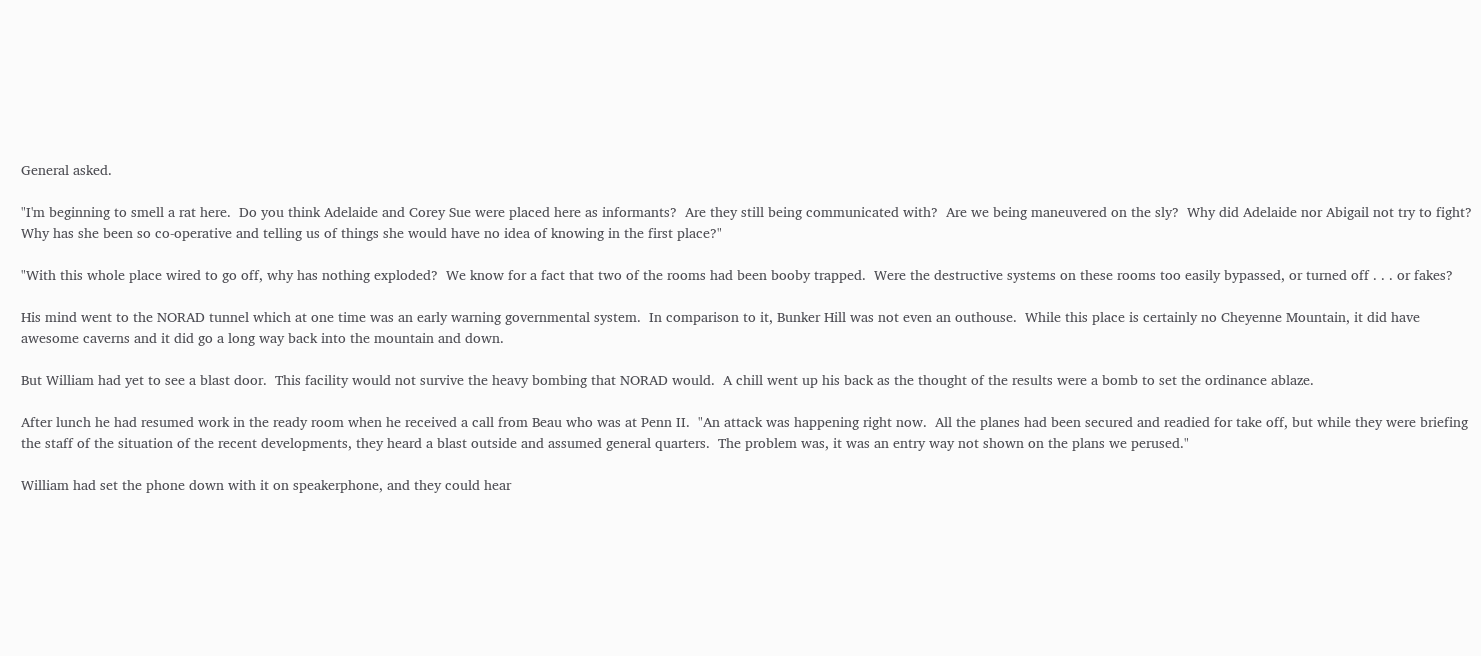General asked.

"I'm beginning to smell a rat here.  Do you think Adelaide and Corey Sue were placed here as informants?  Are they still being communicated with?  Are we being maneuvered on the sly?  Why did Adelaide nor Abigail not try to fight?  Why has she been so co-operative and telling us of things she would have no idea of knowing in the first place?"

"With this whole place wired to go off, why has nothing exploded?  We know for a fact that two of the rooms had been booby trapped.  Were the destructive systems on these rooms too easily bypassed, or turned off . . . or fakes?

His mind went to the NORAD tunnel which at one time was an early warning governmental system.  In comparison to it, Bunker Hill was not even an outhouse.  While this place is certainly no Cheyenne Mountain, it did have awesome caverns and it did go a long way back into the mountain and down.

But William had yet to see a blast door.  This facility would not survive the heavy bombing that NORAD would.  A chill went up his back as the thought of the results were a bomb to set the ordinance ablaze.

After lunch he had resumed work in the ready room when he received a call from Beau who was at Penn II.  "An attack was happening right now.  All the planes had been secured and readied for take off, but while they were briefing the staff of the situation of the recent developments, they heard a blast outside and assumed general quarters.  The problem was, it was an entry way not shown on the plans we perused."

William had set the phone down with it on speakerphone, and they could hear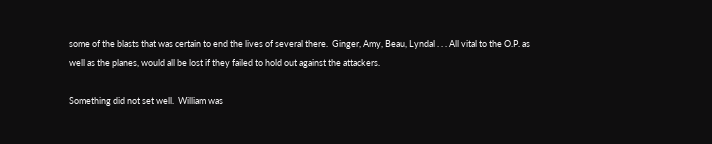some of the blasts that was certain to end the lives of several there.  Ginger, Amy, Beau, Lyndal . . . All vital to the O.P. as well as the planes, would all be lost if they failed to hold out against the attackers.

Something did not set well.  William was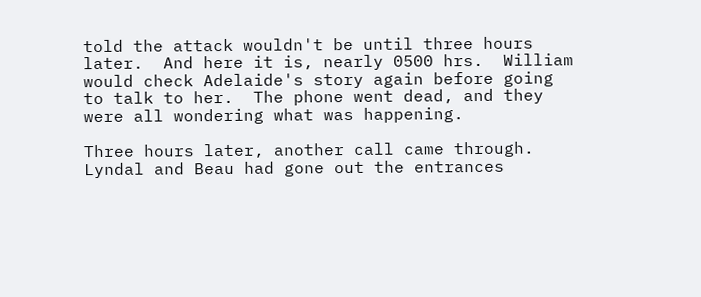told the attack wouldn't be until three hours later.  And here it is, nearly 0500 hrs.  William would check Adelaide's story again before going to talk to her.  The phone went dead, and they were all wondering what was happening.

Three hours later, another call came through.  Lyndal and Beau had gone out the entrances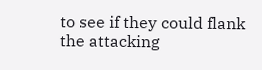to see if they could flank the attacking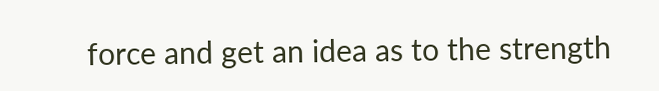force and get an idea as to the strength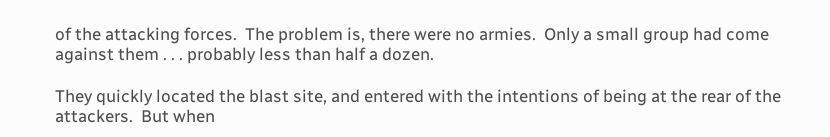of the attacking forces.  The problem is, there were no armies.  Only a small group had come against them . . . probably less than half a dozen.

They quickly located the blast site, and entered with the intentions of being at the rear of the attackers.  But when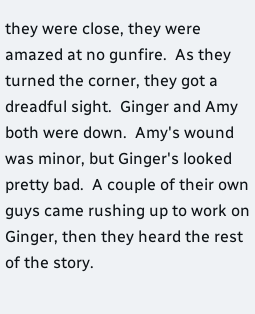they were close, they were amazed at no gunfire.  As they turned the corner, they got a dreadful sight.  Ginger and Amy both were down.  Amy's wound was minor, but Ginger's looked pretty bad.  A couple of their own guys came rushing up to work on Ginger, then they heard the rest of the story.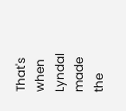That's when Lyndal made the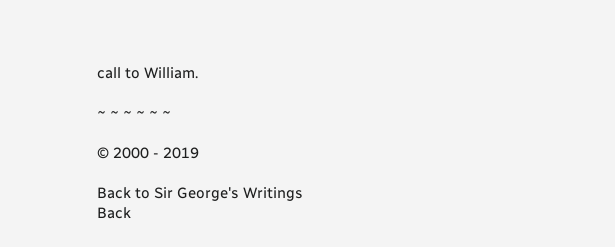call to William.

~ ~ ~ ~ ~ ~

© 2000 - 2019

Back to Sir George's Writings
Back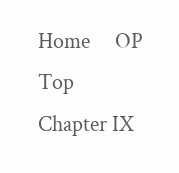Home     OP     Top
Chapter IX